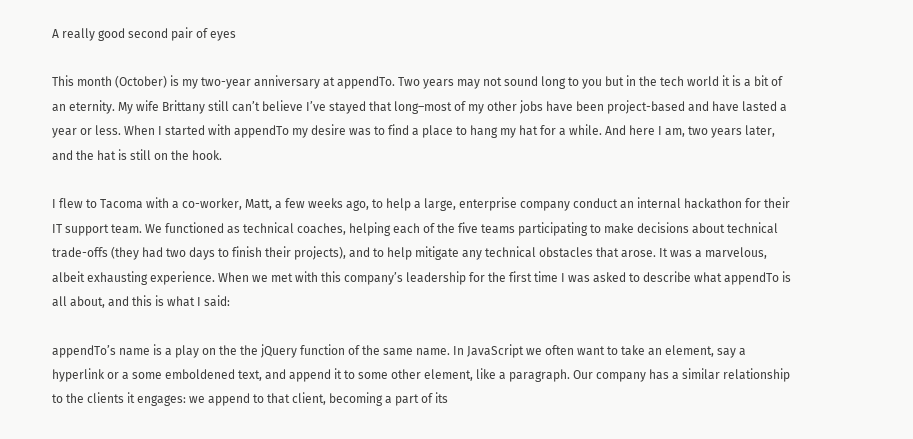A really good second pair of eyes

This month (October) is my two-year anniversary at appendTo. Two years may not sound long to you but in the tech world it is a bit of an eternity. My wife Brittany still can’t believe I’ve stayed that long–most of my other jobs have been project-based and have lasted a year or less. When I started with appendTo my desire was to find a place to hang my hat for a while. And here I am, two years later, and the hat is still on the hook.

I flew to Tacoma with a co-worker, Matt, a few weeks ago, to help a large, enterprise company conduct an internal hackathon for their IT support team. We functioned as technical coaches, helping each of the five teams participating to make decisions about technical trade-offs (they had two days to finish their projects), and to help mitigate any technical obstacles that arose. It was a marvelous, albeit exhausting experience. When we met with this company’s leadership for the first time I was asked to describe what appendTo is all about, and this is what I said:

appendTo’s name is a play on the the jQuery function of the same name. In JavaScript we often want to take an element, say a hyperlink or a some emboldened text, and append it to some other element, like a paragraph. Our company has a similar relationship to the clients it engages: we append to that client, becoming a part of its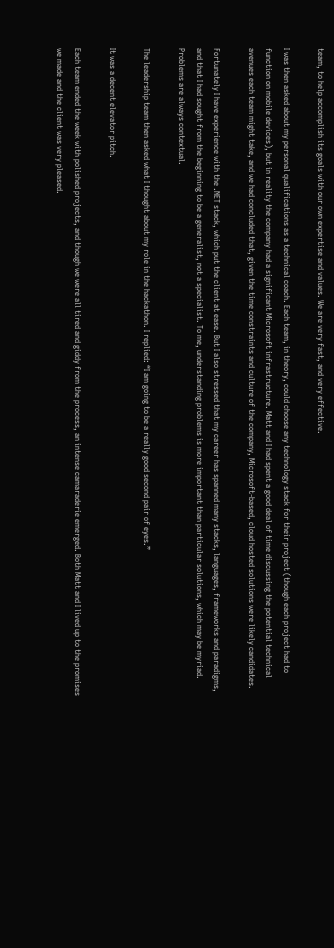team, to help accomplish its goals with our own expertise and values. We are very fast, and very effective.

I was then asked about my personal qualifications as a technical coach. Each team, in theory, could choose any technology stack for their project (though each project had to function on mobile devices), but in reality the company had a significant Microsoft infrastructure. Matt and I had spent a good deal of time discussing the potential technical avenues each team might take, and we had concluded that, given the time constraints and culture of the company, Microsoft-based, cloud hosted solutions were likely candidates.

Fortunately I have experience with the .NET stack, which put the client at ease. But I also stressed that my career has spanned many stacks, languages, frameworks and paradigms, and that I had sought from the beginning to be a generalist, not a specialist. To me, understanding problems is more important than particular solutions, which may be myriad. Problems are always contextual.

The leadership team then asked what I thought about my role in the hackathon. I replied: “I am going to be a really good second pair of eyes.”

It was a decent elevator pitch.

Each team ended the week with polished projects, and though we were all tired and giddy from the process, an intense camaraderie emerged. Both Matt and I lived up to the promises we made and the client was very pleased.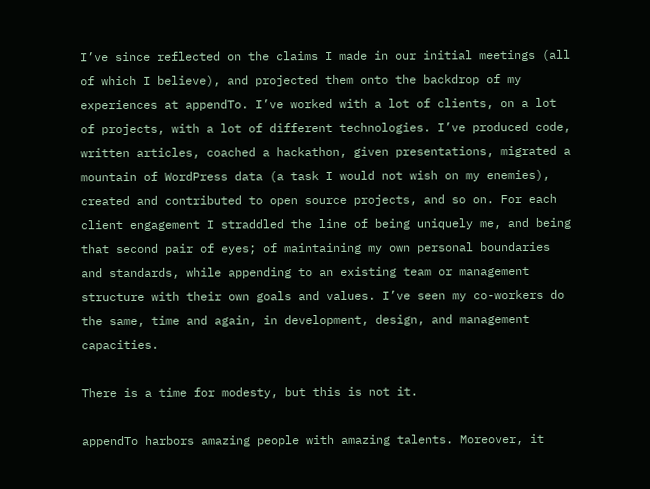I’ve since reflected on the claims I made in our initial meetings (all of which I believe), and projected them onto the backdrop of my experiences at appendTo. I’ve worked with a lot of clients, on a lot of projects, with a lot of different technologies. I’ve produced code, written articles, coached a hackathon, given presentations, migrated a mountain of WordPress data (a task I would not wish on my enemies), created and contributed to open source projects, and so on. For each client engagement I straddled the line of being uniquely me, and being that second pair of eyes; of maintaining my own personal boundaries and standards, while appending to an existing team or management structure with their own goals and values. I’ve seen my co-workers do the same, time and again, in development, design, and management capacities.

There is a time for modesty, but this is not it.

appendTo harbors amazing people with amazing talents. Moreover, it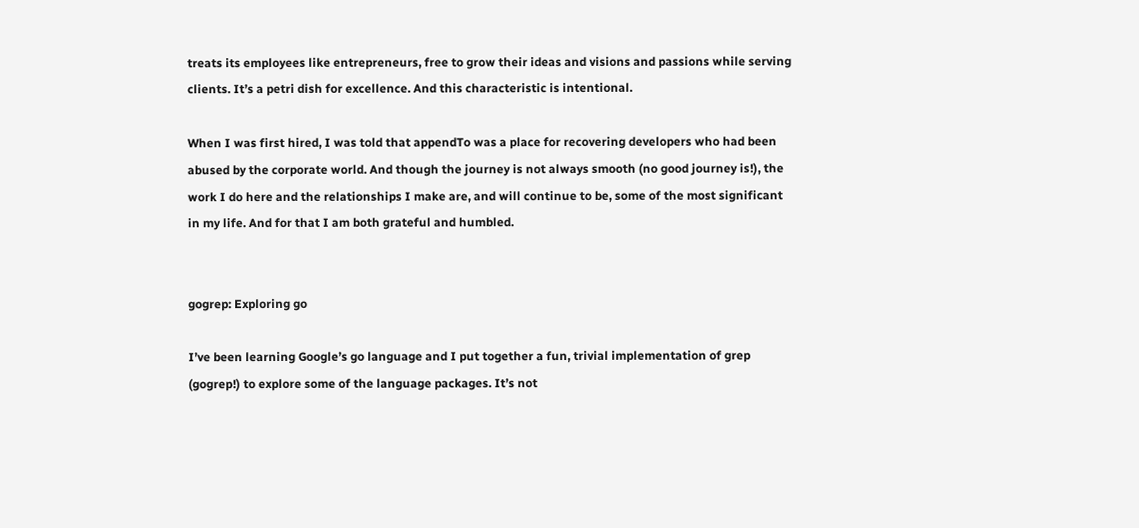treats its employees like entrepreneurs, free to grow their ideas and visions and passions while serving clients. It’s a petri dish for excellence. And this characteristic is intentional.

When I was first hired, I was told that appendTo was a place for recovering developers who had been abused by the corporate world. And though the journey is not always smooth (no good journey is!), the work I do here and the relationships I make are, and will continue to be, some of the most significant in my life. And for that I am both grateful and humbled.


gogrep: Exploring go

I’ve been learning Google’s go language and I put together a fun, trivial implementation of grep (gogrep!) to explore some of the language packages. It’s not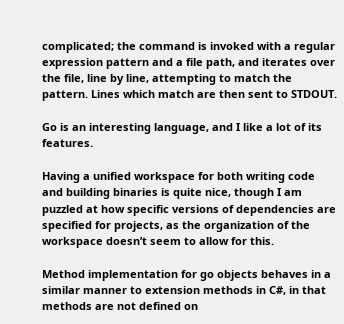complicated; the command is invoked with a regular expression pattern and a file path, and iterates over the file, line by line, attempting to match the pattern. Lines which match are then sent to STDOUT.

Go is an interesting language, and I like a lot of its features.

Having a unified workspace for both writing code and building binaries is quite nice, though I am puzzled at how specific versions of dependencies are specified for projects, as the organization of the workspace doesn’t seem to allow for this.

Method implementation for go objects behaves in a similar manner to extension methods in C#, in that methods are not defined on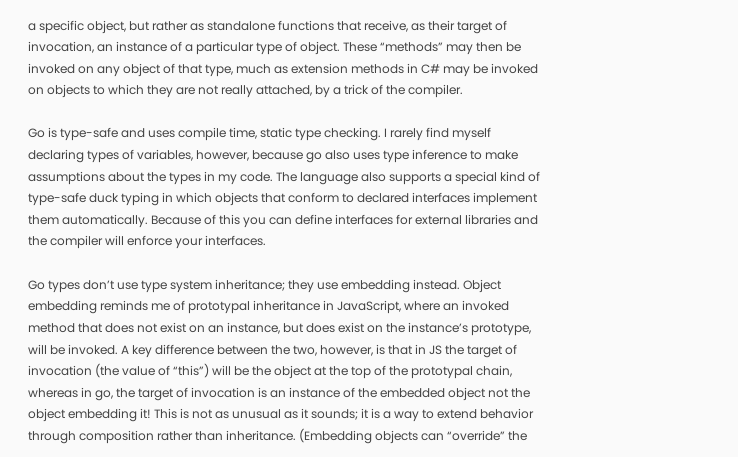a specific object, but rather as standalone functions that receive, as their target of invocation, an instance of a particular type of object. These “methods” may then be invoked on any object of that type, much as extension methods in C# may be invoked on objects to which they are not really attached, by a trick of the compiler.

Go is type-safe and uses compile time, static type checking. I rarely find myself declaring types of variables, however, because go also uses type inference to make assumptions about the types in my code. The language also supports a special kind of type-safe duck typing in which objects that conform to declared interfaces implement them automatically. Because of this you can define interfaces for external libraries and the compiler will enforce your interfaces.

Go types don’t use type system inheritance; they use embedding instead. Object embedding reminds me of prototypal inheritance in JavaScript, where an invoked method that does not exist on an instance, but does exist on the instance’s prototype, will be invoked. A key difference between the two, however, is that in JS the target of invocation (the value of “this”) will be the object at the top of the prototypal chain, whereas in go, the target of invocation is an instance of the embedded object not the object embedding it! This is not as unusual as it sounds; it is a way to extend behavior through composition rather than inheritance. (Embedding objects can “override” the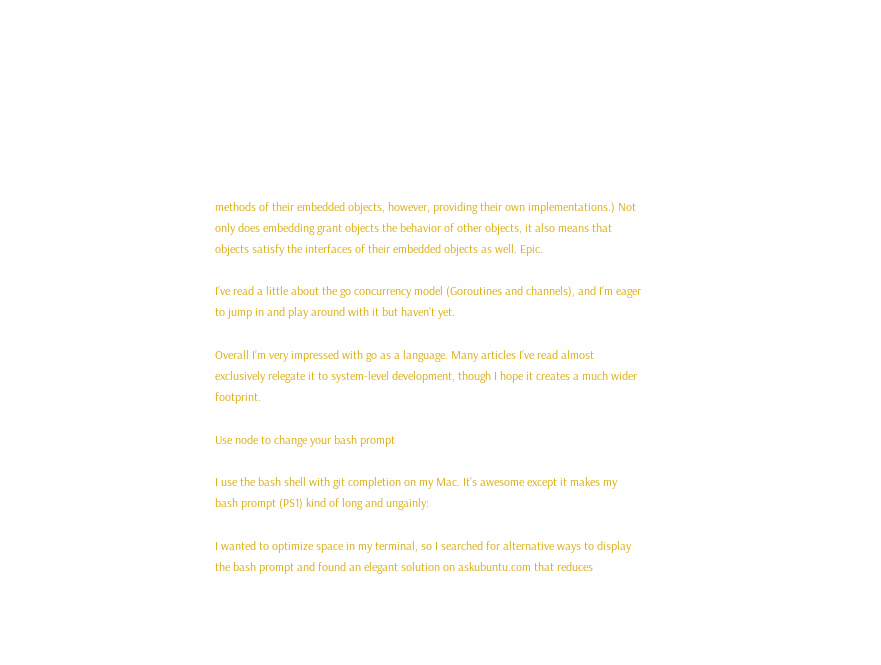methods of their embedded objects, however, providing their own implementations.) Not only does embedding grant objects the behavior of other objects, it also means that objects satisfy the interfaces of their embedded objects as well. Epic.

I’ve read a little about the go concurrency model (Goroutines and channels), and I’m eager to jump in and play around with it but haven’t yet.

Overall I’m very impressed with go as a language. Many articles I’ve read almost exclusively relegate it to system-level development, though I hope it creates a much wider footprint.

Use node to change your bash prompt

I use the bash shell with git completion on my Mac. It’s awesome except it makes my bash prompt (PS1) kind of long and ungainly:

I wanted to optimize space in my terminal, so I searched for alternative ways to display the bash prompt and found an elegant solution on askubuntu.com that reduces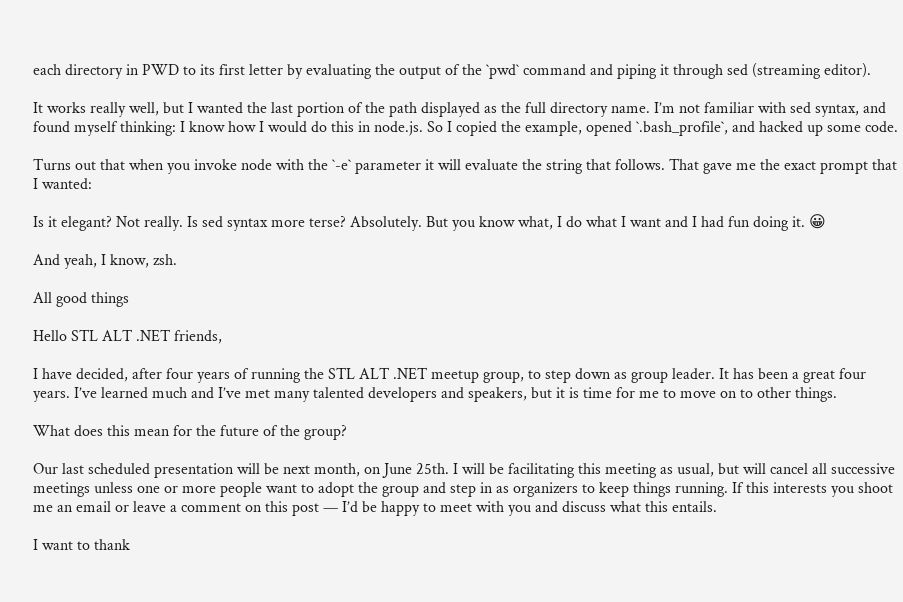each directory in PWD to its first letter by evaluating the output of the `pwd` command and piping it through sed (streaming editor).

It works really well, but I wanted the last portion of the path displayed as the full directory name. I’m not familiar with sed syntax, and found myself thinking: I know how I would do this in node.js. So I copied the example, opened `.bash_profile`, and hacked up some code.

Turns out that when you invoke node with the `-e` parameter it will evaluate the string that follows. That gave me the exact prompt that I wanted:

Is it elegant? Not really. Is sed syntax more terse? Absolutely. But you know what, I do what I want and I had fun doing it. 😀

And yeah, I know, zsh.

All good things

Hello STL ALT .NET friends,

I have decided, after four years of running the STL ALT .NET meetup group, to step down as group leader. It has been a great four years. I’ve learned much and I’ve met many talented developers and speakers, but it is time for me to move on to other things.

What does this mean for the future of the group?

Our last scheduled presentation will be next month, on June 25th. I will be facilitating this meeting as usual, but will cancel all successive meetings unless one or more people want to adopt the group and step in as organizers to keep things running. If this interests you shoot me an email or leave a comment on this post — I’d be happy to meet with you and discuss what this entails.

I want to thank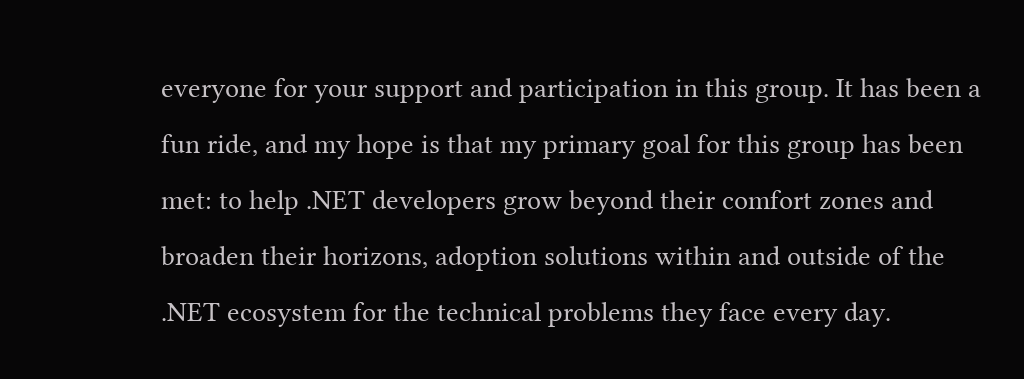everyone for your support and participation in this group. It has been a fun ride, and my hope is that my primary goal for this group has been met: to help .NET developers grow beyond their comfort zones and broaden their horizons, adoption solutions within and outside of the .NET ecosystem for the technical problems they face every day.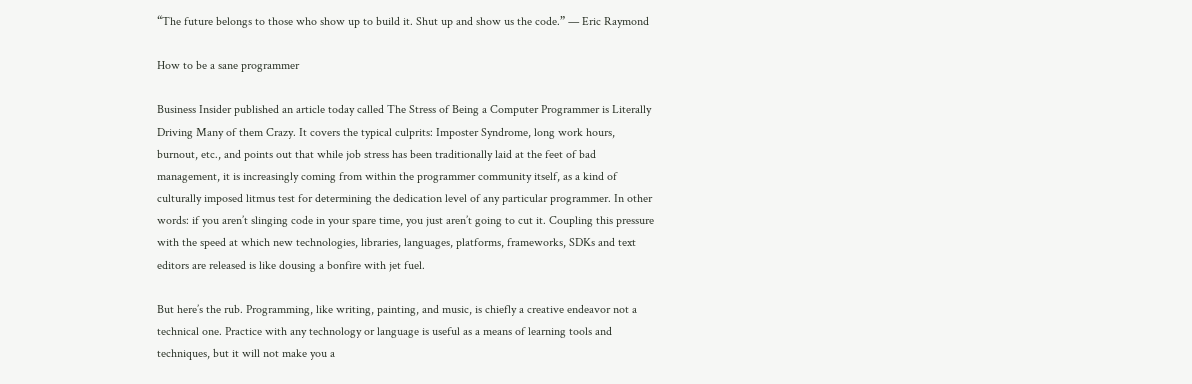“The future belongs to those who show up to build it. Shut up and show us the code.” — Eric Raymond

How to be a sane programmer

Business Insider published an article today called The Stress of Being a Computer Programmer is Literally Driving Many of them Crazy. It covers the typical culprits: Imposter Syndrome, long work hours, burnout, etc., and points out that while job stress has been traditionally laid at the feet of bad management, it is increasingly coming from within the programmer community itself, as a kind of culturally imposed litmus test for determining the dedication level of any particular programmer. In other words: if you aren’t slinging code in your spare time, you just aren’t going to cut it. Coupling this pressure with the speed at which new technologies, libraries, languages, platforms, frameworks, SDKs and text editors are released is like dousing a bonfire with jet fuel.

But here’s the rub. Programming, like writing, painting, and music, is chiefly a creative endeavor not a technical one. Practice with any technology or language is useful as a means of learning tools and techniques, but it will not make you a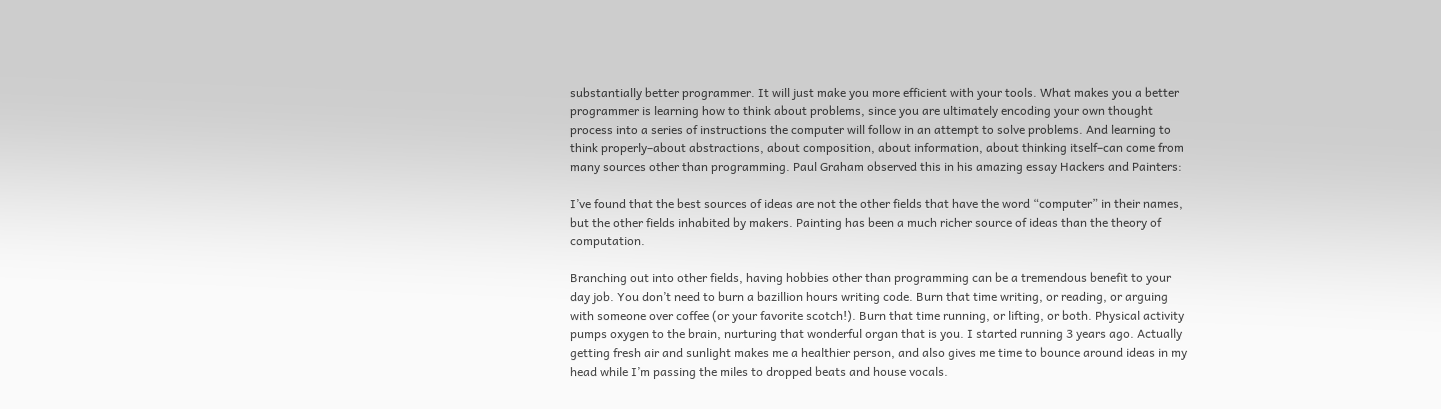substantially better programmer. It will just make you more efficient with your tools. What makes you a better programmer is learning how to think about problems, since you are ultimately encoding your own thought process into a series of instructions the computer will follow in an attempt to solve problems. And learning to think properly–about abstractions, about composition, about information, about thinking itself–can come from many sources other than programming. Paul Graham observed this in his amazing essay Hackers and Painters:

I’ve found that the best sources of ideas are not the other fields that have the word “computer” in their names, but the other fields inhabited by makers. Painting has been a much richer source of ideas than the theory of computation.

Branching out into other fields, having hobbies other than programming can be a tremendous benefit to your day job. You don’t need to burn a bazillion hours writing code. Burn that time writing, or reading, or arguing with someone over coffee (or your favorite scotch!). Burn that time running, or lifting, or both. Physical activity pumps oxygen to the brain, nurturing that wonderful organ that is you. I started running 3 years ago. Actually getting fresh air and sunlight makes me a healthier person, and also gives me time to bounce around ideas in my head while I’m passing the miles to dropped beats and house vocals.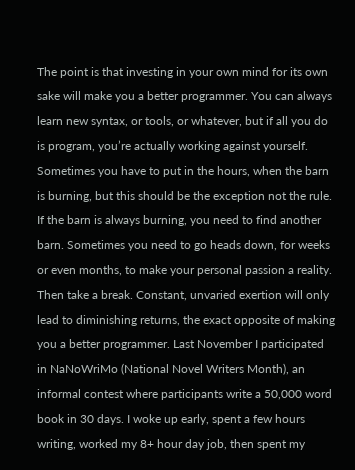The point is that investing in your own mind for its own sake will make you a better programmer. You can always learn new syntax, or tools, or whatever, but if all you do is program, you’re actually working against yourself. Sometimes you have to put in the hours, when the barn is burning, but this should be the exception not the rule. If the barn is always burning, you need to find another barn. Sometimes you need to go heads down, for weeks or even months, to make your personal passion a reality. Then take a break. Constant, unvaried exertion will only lead to diminishing returns, the exact opposite of making you a better programmer. Last November I participated in NaNoWriMo (National Novel Writers Month), an informal contest where participants write a 50,000 word book in 30 days. I woke up early, spent a few hours writing, worked my 8+ hour day job, then spent my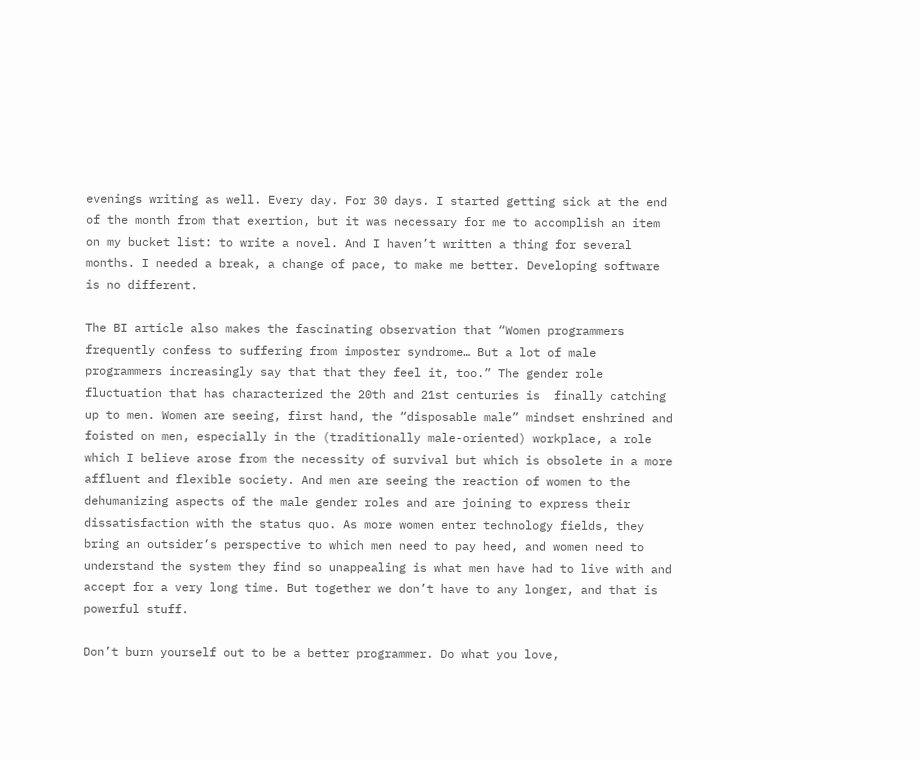evenings writing as well. Every day. For 30 days. I started getting sick at the end of the month from that exertion, but it was necessary for me to accomplish an item on my bucket list: to write a novel. And I haven’t written a thing for several months. I needed a break, a change of pace, to make me better. Developing software is no different.

The BI article also makes the fascinating observation that “Women programmers frequently confess to suffering from imposter syndrome… But a lot of male programmers increasingly say that that they feel it, too.” The gender role fluctuation that has characterized the 20th and 21st centuries is  finally catching up to men. Women are seeing, first hand, the “disposable male” mindset enshrined and foisted on men, especially in the (traditionally male-oriented) workplace, a role which I believe arose from the necessity of survival but which is obsolete in a more affluent and flexible society. And men are seeing the reaction of women to the dehumanizing aspects of the male gender roles and are joining to express their dissatisfaction with the status quo. As more women enter technology fields, they bring an outsider’s perspective to which men need to pay heed, and women need to understand the system they find so unappealing is what men have had to live with and accept for a very long time. But together we don’t have to any longer, and that is powerful stuff.

Don’t burn yourself out to be a better programmer. Do what you love,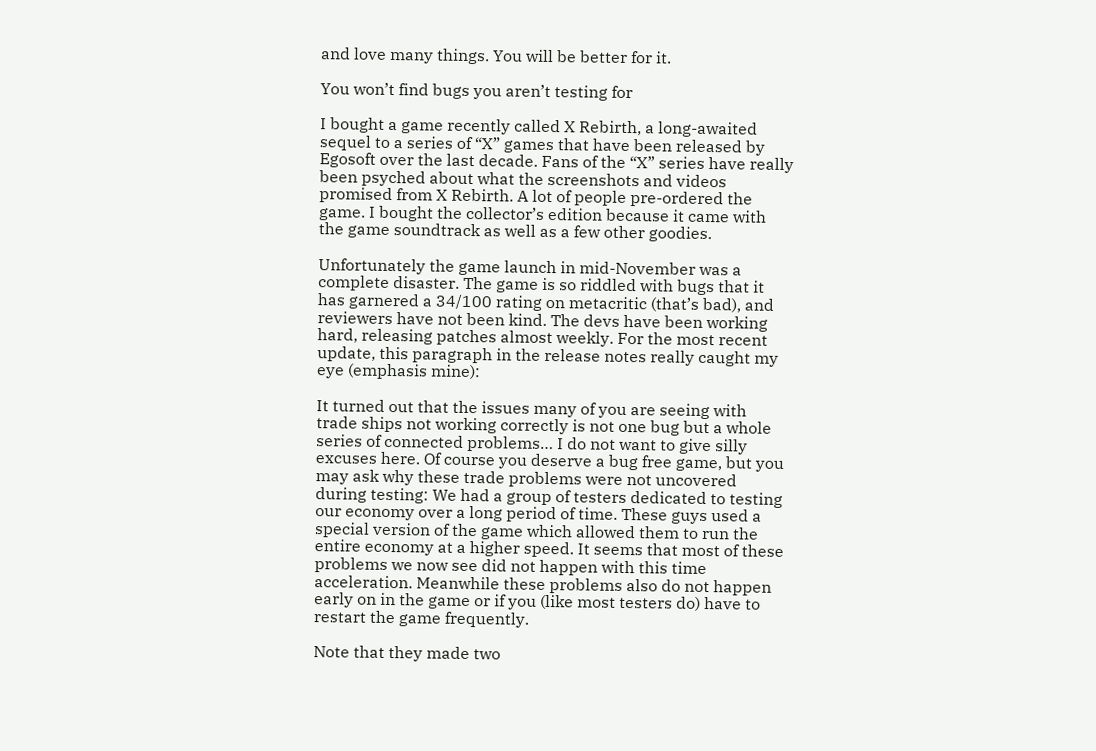and love many things. You will be better for it.

You won’t find bugs you aren’t testing for

I bought a game recently called X Rebirth, a long-awaited sequel to a series of “X” games that have been released by Egosoft over the last decade. Fans of the “X” series have really been psyched about what the screenshots and videos promised from X Rebirth. A lot of people pre-ordered the game. I bought the collector’s edition because it came with the game soundtrack as well as a few other goodies.

Unfortunately the game launch in mid-November was a complete disaster. The game is so riddled with bugs that it has garnered a 34/100 rating on metacritic (that’s bad), and reviewers have not been kind. The devs have been working hard, releasing patches almost weekly. For the most recent update, this paragraph in the release notes really caught my eye (emphasis mine):

It turned out that the issues many of you are seeing with trade ships not working correctly is not one bug but a whole series of connected problems… I do not want to give silly excuses here. Of course you deserve a bug free game, but you may ask why these trade problems were not uncovered during testing: We had a group of testers dedicated to testing our economy over a long period of time. These guys used a special version of the game which allowed them to run the entire economy at a higher speed. It seems that most of these problems we now see did not happen with this time acceleration. Meanwhile these problems also do not happen early on in the game or if you (like most testers do) have to restart the game frequently.

Note that they made two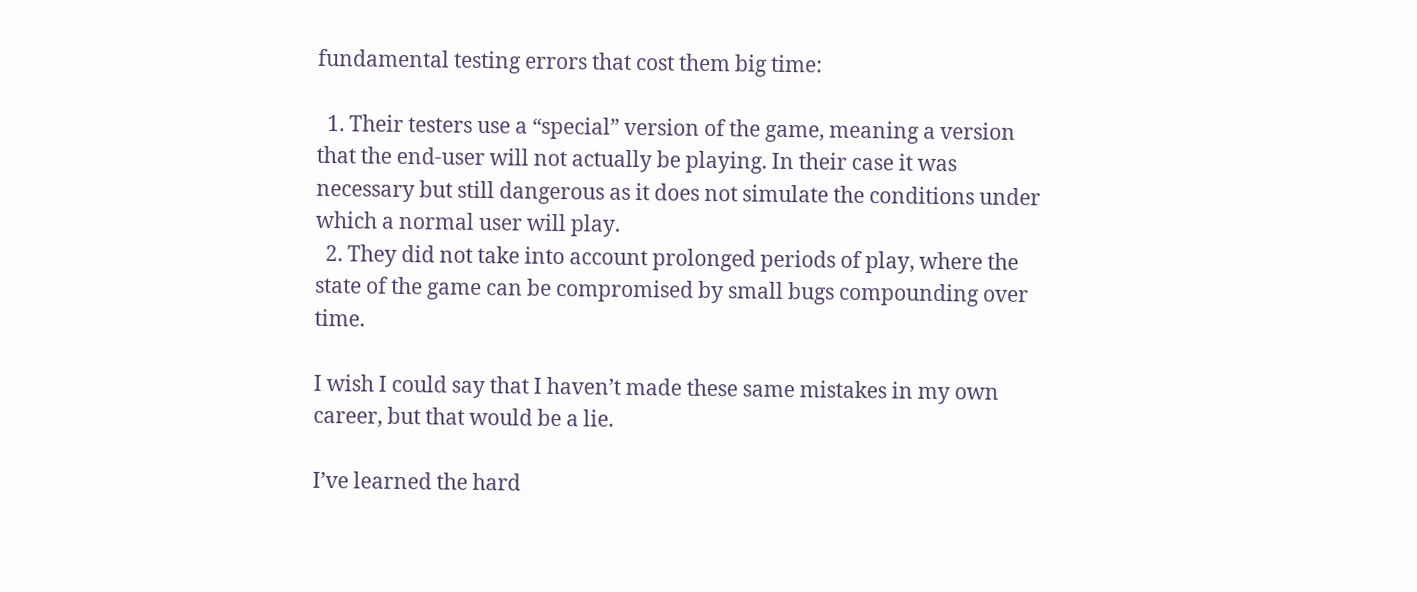fundamental testing errors that cost them big time:

  1. Their testers use a “special” version of the game, meaning a version that the end-user will not actually be playing. In their case it was necessary but still dangerous as it does not simulate the conditions under which a normal user will play.
  2. They did not take into account prolonged periods of play, where the state of the game can be compromised by small bugs compounding over time.

I wish I could say that I haven’t made these same mistakes in my own career, but that would be a lie.

I’ve learned the hard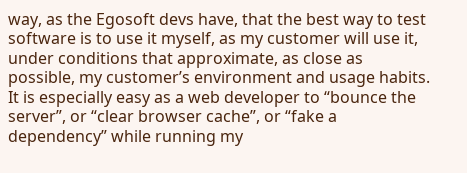way, as the Egosoft devs have, that the best way to test software is to use it myself, as my customer will use it, under conditions that approximate, as close as possible, my customer’s environment and usage habits. It is especially easy as a web developer to “bounce the server”, or “clear browser cache”, or “fake a dependency” while running my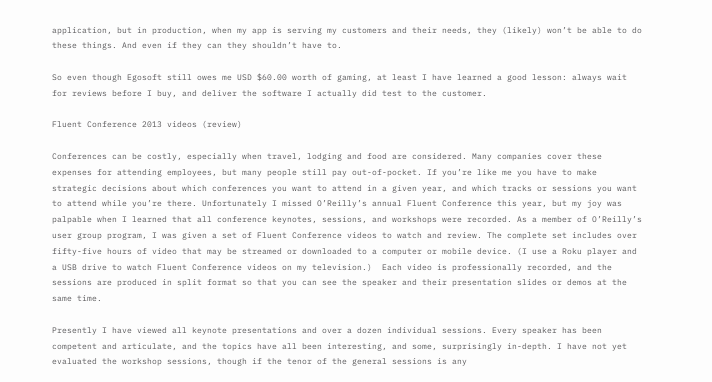application, but in production, when my app is serving my customers and their needs, they (likely) won’t be able to do these things. And even if they can they shouldn’t have to.

So even though Egosoft still owes me USD $60.00 worth of gaming, at least I have learned a good lesson: always wait for reviews before I buy, and deliver the software I actually did test to the customer.

Fluent Conference 2013 videos (review)

Conferences can be costly, especially when travel, lodging and food are considered. Many companies cover these expenses for attending employees, but many people still pay out-of-pocket. If you’re like me you have to make strategic decisions about which conferences you want to attend in a given year, and which tracks or sessions you want to attend while you’re there. Unfortunately I missed O’Reilly’s annual Fluent Conference this year, but my joy was palpable when I learned that all conference keynotes, sessions, and workshops were recorded. As a member of O’Reilly’s user group program, I was given a set of Fluent Conference videos to watch and review. The complete set includes over fifty-five hours of video that may be streamed or downloaded to a computer or mobile device. (I use a Roku player and a USB drive to watch Fluent Conference videos on my television.)  Each video is professionally recorded, and the sessions are produced in split format so that you can see the speaker and their presentation slides or demos at the same time.

Presently I have viewed all keynote presentations and over a dozen individual sessions. Every speaker has been competent and articulate, and the topics have all been interesting, and some, surprisingly in-depth. I have not yet evaluated the workshop sessions, though if the tenor of the general sessions is any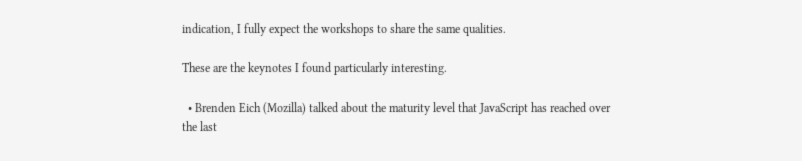indication, I fully expect the workshops to share the same qualities.

These are the keynotes I found particularly interesting.

  • Brenden Eich (Mozilla) talked about the maturity level that JavaScript has reached over the last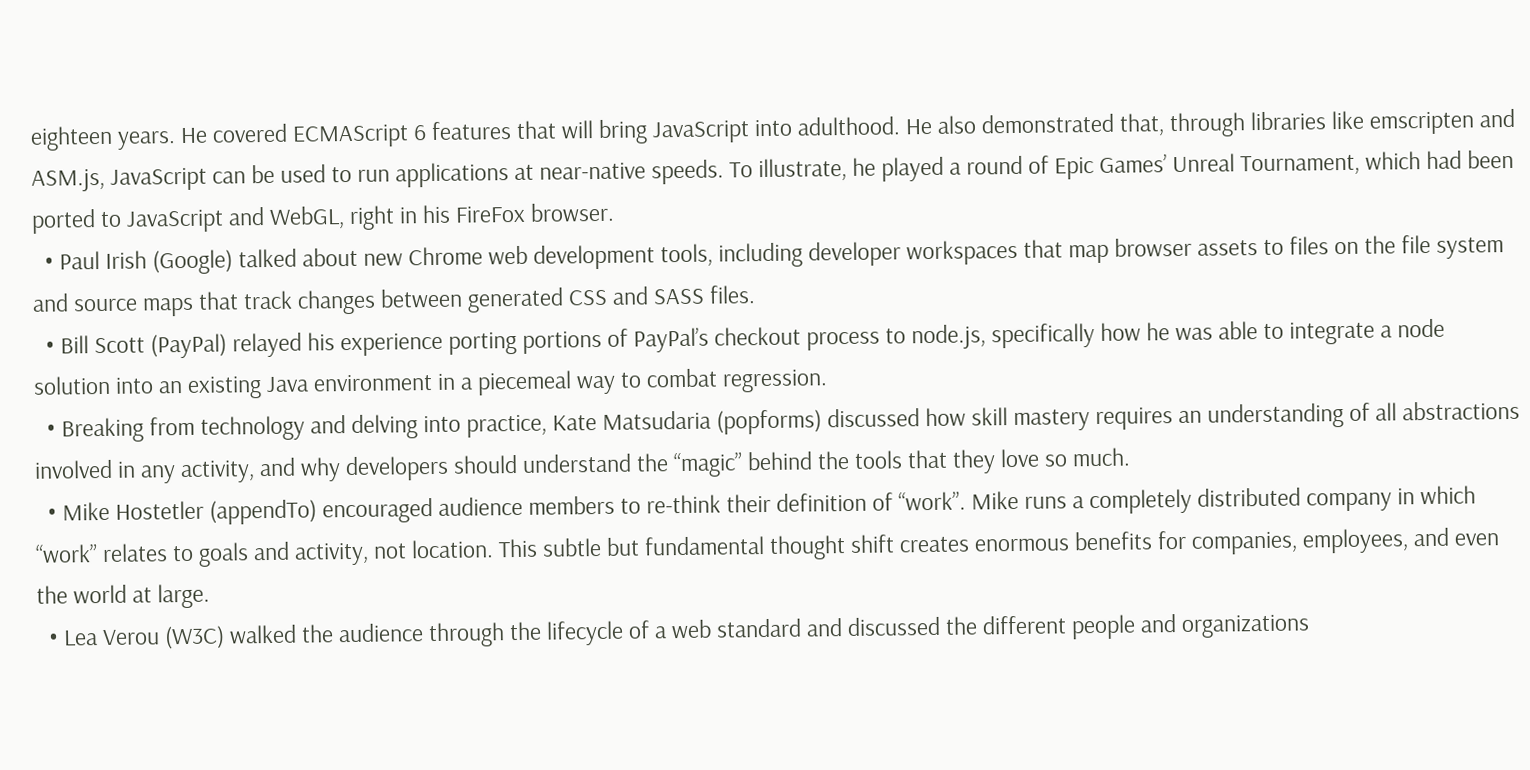eighteen years. He covered ECMAScript 6 features that will bring JavaScript into adulthood. He also demonstrated that, through libraries like emscripten and ASM.js, JavaScript can be used to run applications at near-native speeds. To illustrate, he played a round of Epic Games’ Unreal Tournament, which had been ported to JavaScript and WebGL, right in his FireFox browser.
  • Paul Irish (Google) talked about new Chrome web development tools, including developer workspaces that map browser assets to files on the file system and source maps that track changes between generated CSS and SASS files.
  • Bill Scott (PayPal) relayed his experience porting portions of PayPal’s checkout process to node.js, specifically how he was able to integrate a node solution into an existing Java environment in a piecemeal way to combat regression.
  • Breaking from technology and delving into practice, Kate Matsudaria (popforms) discussed how skill mastery requires an understanding of all abstractions involved in any activity, and why developers should understand the “magic” behind the tools that they love so much.
  • Mike Hostetler (appendTo) encouraged audience members to re-think their definition of “work”. Mike runs a completely distributed company in which “work” relates to goals and activity, not location. This subtle but fundamental thought shift creates enormous benefits for companies, employees, and even the world at large.
  • Lea Verou (W3C) walked the audience through the lifecycle of a web standard and discussed the different people and organizations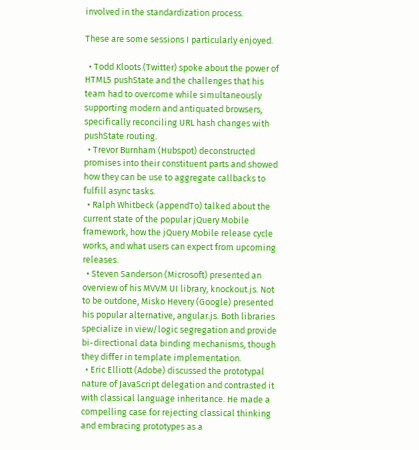involved in the standardization process.

These are some sessions I particularly enjoyed.

  • Todd Kloots (Twitter) spoke about the power of HTML5 pushState and the challenges that his team had to overcome while simultaneously supporting modern and antiquated browsers, specifically reconciling URL hash changes with pushState routing.
  • Trevor Burnham (Hubspot) deconstructed promises into their constituent parts and showed how they can be use to aggregate callbacks to fulfill async tasks.
  • Ralph Whitbeck (appendTo) talked about the current state of the popular jQuery Mobile framework, how the jQuery Mobile release cycle works, and what users can expect from upcoming releases.
  • Steven Sanderson (Microsoft) presented an overview of his MVVM UI library, knockout.js. Not to be outdone, Misko Hevery (Google) presented his popular alternative, angular.js. Both libraries specialize in view/logic segregation and provide bi-directional data binding mechanisms, though they differ in template implementation.
  • Eric Elliott (Adobe) discussed the prototypal nature of JavaScript delegation and contrasted it with classical language inheritance. He made a compelling case for rejecting classical thinking and embracing prototypes as a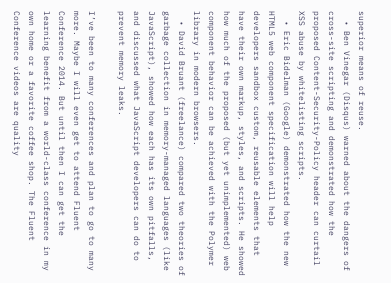superior means of reuse.
  • Ben Vinegar (Disqus) warned about the dangers of cross-site scripting and demonstrated how the proposed Content-Security-Policy header can curtail XSS abuse by whitelisting scripts.
  • Eric Bidelman (Google) demonstrated how the new HTML5 web component specification will help developers sandbox custom, reusable elements that have their own markup, styles, and scripts. He showed how much of the proposed (but yet unimplemented) web component behavior can be achieved with the Polymer library in modern browsers.
  • David Bruant (freelance) compared two theories of garbage collection in memory-managed languages (like JavaScript), showed how each has its own pitfalls, and discussed what JavaScript developers can do to prevent memory leaks.

I’ve been to many conferences and plan to go to many more. Maybe I will even get to attend Fluent Conference 2014. But until then I can get the learning benefit from a world-class conference in my own home or a favorite coffee shop. The Fluent Conference videos are quality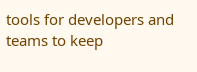tools for developers and teams to keep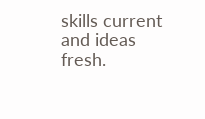skills current and ideas fresh.